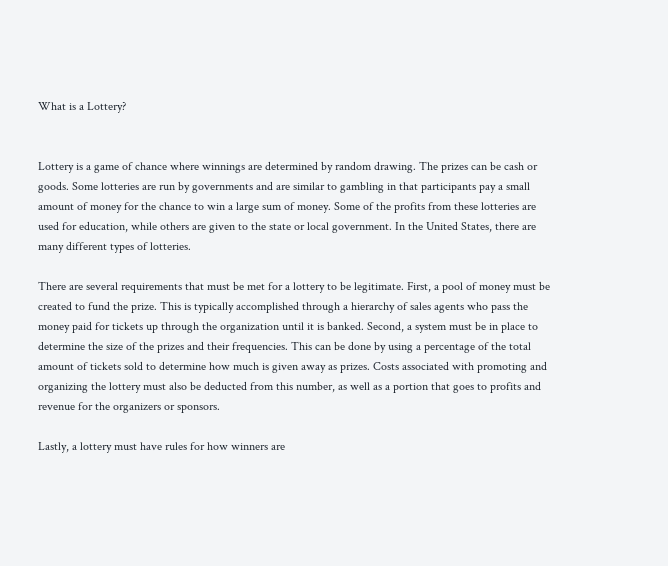What is a Lottery?


Lottery is a game of chance where winnings are determined by random drawing. The prizes can be cash or goods. Some lotteries are run by governments and are similar to gambling in that participants pay a small amount of money for the chance to win a large sum of money. Some of the profits from these lotteries are used for education, while others are given to the state or local government. In the United States, there are many different types of lotteries.

There are several requirements that must be met for a lottery to be legitimate. First, a pool of money must be created to fund the prize. This is typically accomplished through a hierarchy of sales agents who pass the money paid for tickets up through the organization until it is banked. Second, a system must be in place to determine the size of the prizes and their frequencies. This can be done by using a percentage of the total amount of tickets sold to determine how much is given away as prizes. Costs associated with promoting and organizing the lottery must also be deducted from this number, as well as a portion that goes to profits and revenue for the organizers or sponsors.

Lastly, a lottery must have rules for how winners are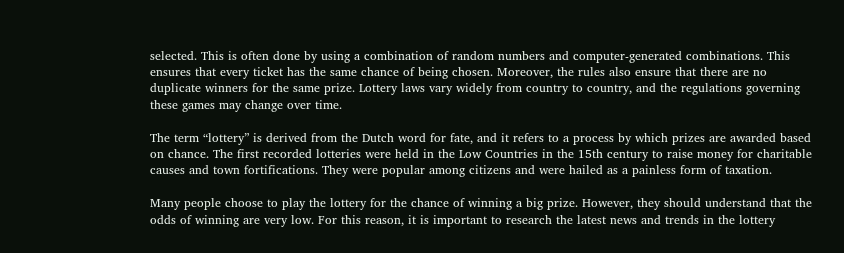selected. This is often done by using a combination of random numbers and computer-generated combinations. This ensures that every ticket has the same chance of being chosen. Moreover, the rules also ensure that there are no duplicate winners for the same prize. Lottery laws vary widely from country to country, and the regulations governing these games may change over time.

The term “lottery” is derived from the Dutch word for fate, and it refers to a process by which prizes are awarded based on chance. The first recorded lotteries were held in the Low Countries in the 15th century to raise money for charitable causes and town fortifications. They were popular among citizens and were hailed as a painless form of taxation.

Many people choose to play the lottery for the chance of winning a big prize. However, they should understand that the odds of winning are very low. For this reason, it is important to research the latest news and trends in the lottery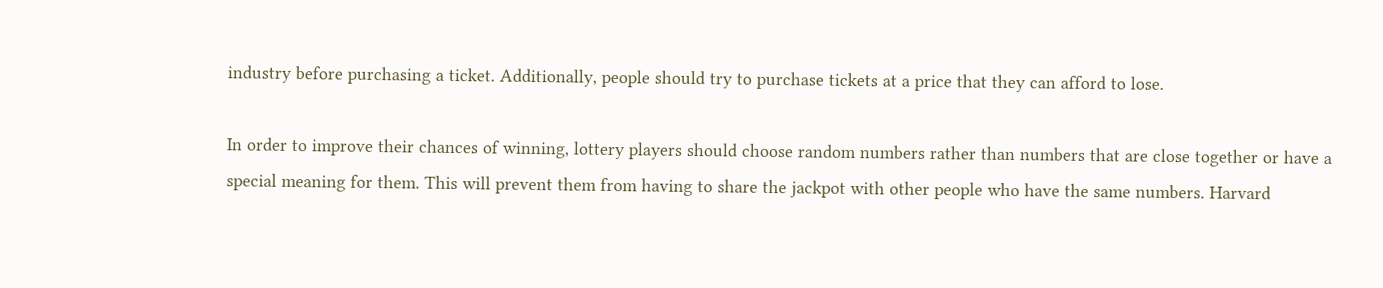industry before purchasing a ticket. Additionally, people should try to purchase tickets at a price that they can afford to lose.

In order to improve their chances of winning, lottery players should choose random numbers rather than numbers that are close together or have a special meaning for them. This will prevent them from having to share the jackpot with other people who have the same numbers. Harvard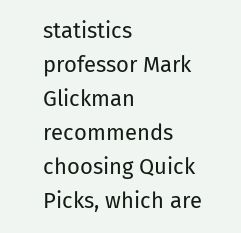statistics professor Mark Glickman recommends choosing Quick Picks, which are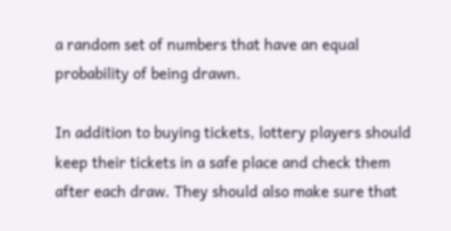a random set of numbers that have an equal probability of being drawn.

In addition to buying tickets, lottery players should keep their tickets in a safe place and check them after each draw. They should also make sure that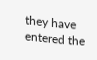they have entered the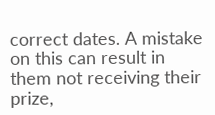correct dates. A mistake on this can result in them not receiving their prize,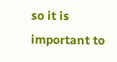so it is important to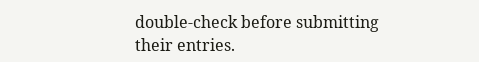double-check before submitting their entries.